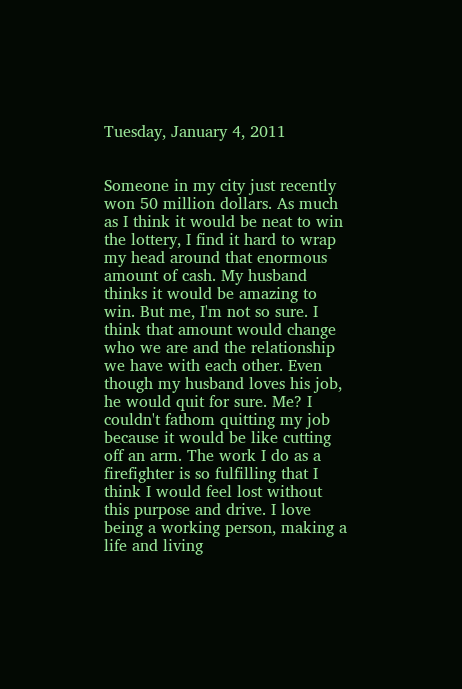Tuesday, January 4, 2011


Someone in my city just recently won 50 million dollars. As much as I think it would be neat to win the lottery, I find it hard to wrap my head around that enormous amount of cash. My husband thinks it would be amazing to win. But me, I'm not so sure. I think that amount would change who we are and the relationship we have with each other. Even though my husband loves his job, he would quit for sure. Me? I couldn't fathom quitting my job because it would be like cutting off an arm. The work I do as a firefighter is so fulfilling that I think I would feel lost without this purpose and drive. I love being a working person, making a life and living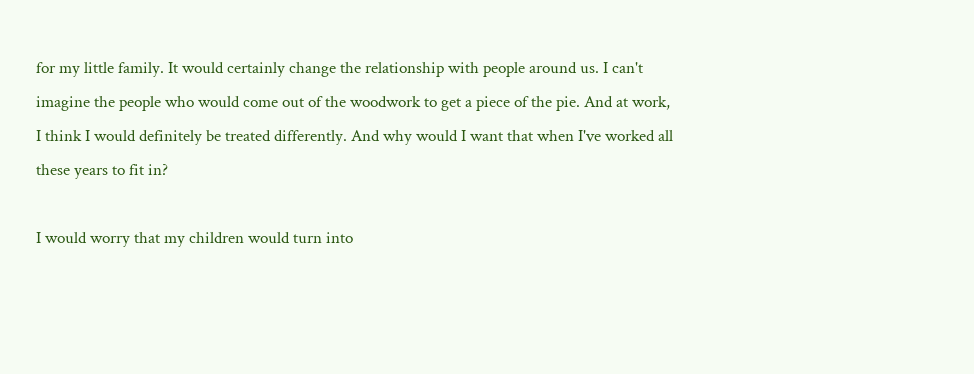for my little family. It would certainly change the relationship with people around us. I can't imagine the people who would come out of the woodwork to get a piece of the pie. And at work, I think I would definitely be treated differently. And why would I want that when I've worked all these years to fit in?

I would worry that my children would turn into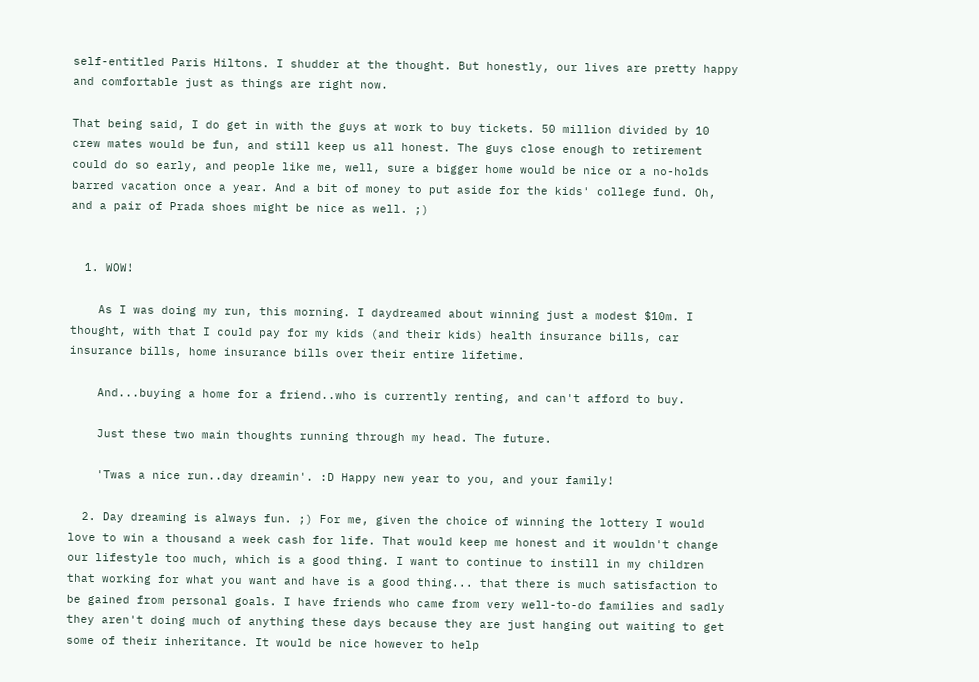self-entitled Paris Hiltons. I shudder at the thought. But honestly, our lives are pretty happy and comfortable just as things are right now.

That being said, I do get in with the guys at work to buy tickets. 50 million divided by 10 crew mates would be fun, and still keep us all honest. The guys close enough to retirement could do so early, and people like me, well, sure a bigger home would be nice or a no-holds barred vacation once a year. And a bit of money to put aside for the kids' college fund. Oh, and a pair of Prada shoes might be nice as well. ;)


  1. WOW!

    As I was doing my run, this morning. I daydreamed about winning just a modest $10m. I thought, with that I could pay for my kids (and their kids) health insurance bills, car insurance bills, home insurance bills over their entire lifetime.

    And...buying a home for a friend..who is currently renting, and can't afford to buy.

    Just these two main thoughts running through my head. The future.

    'Twas a nice run..day dreamin'. :D Happy new year to you, and your family!

  2. Day dreaming is always fun. ;) For me, given the choice of winning the lottery I would love to win a thousand a week cash for life. That would keep me honest and it wouldn't change our lifestyle too much, which is a good thing. I want to continue to instill in my children that working for what you want and have is a good thing... that there is much satisfaction to be gained from personal goals. I have friends who came from very well-to-do families and sadly they aren't doing much of anything these days because they are just hanging out waiting to get some of their inheritance. It would be nice however to help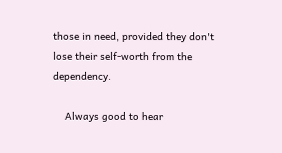those in need, provided they don't lose their self-worth from the dependency.

    Always good to hear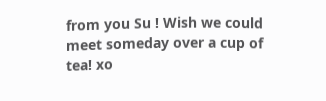from you Su ! Wish we could meet someday over a cup of tea! xo